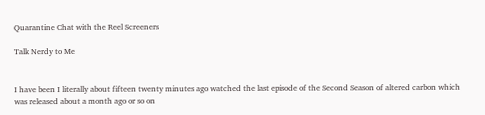Quarantine Chat with the Reel Screeners

Talk Nerdy to Me


I have been I literally about fifteen twenty minutes ago watched the last episode of the Second Season of altered carbon which was released about a month ago or so on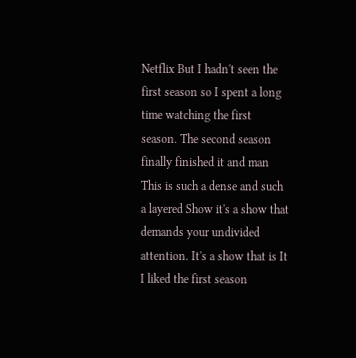Netflix But I hadn't seen the first season so I spent a long time watching the first season. The second season finally finished it and man This is such a dense and such a layered Show it's a show that demands your undivided attention. It's a show that is It I liked the first season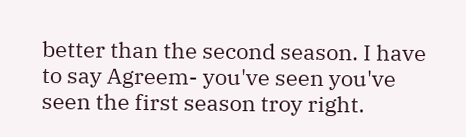better than the second season. I have to say Agreem- you've seen you've seen the first season troy right.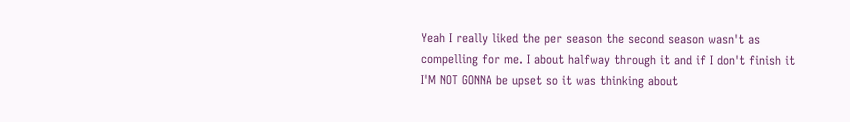Yeah I really liked the per season the second season wasn't as compelling for me. I about halfway through it and if I don't finish it I'M NOT GONNA be upset so it was thinking about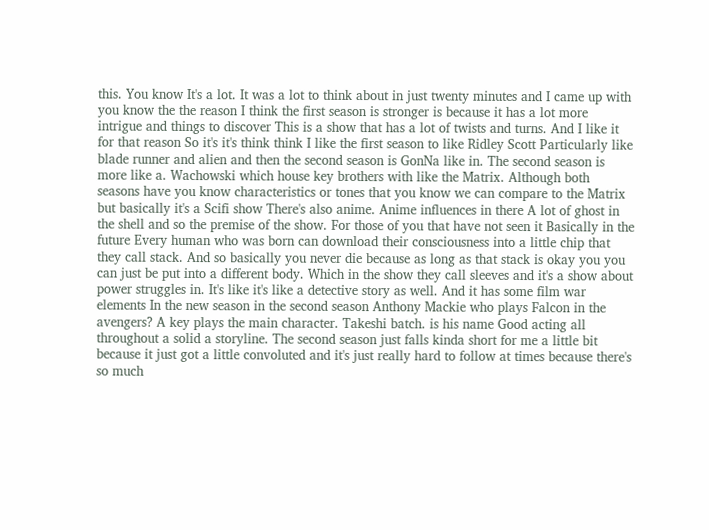this. You know It's a lot. It was a lot to think about in just twenty minutes and I came up with you know the the reason I think the first season is stronger is because it has a lot more intrigue and things to discover This is a show that has a lot of twists and turns. And I like it for that reason So it's it's think think I like the first season to like Ridley Scott Particularly like blade runner and alien and then the second season is GonNa like in. The second season is more like a. Wachowski which house key brothers with like the Matrix. Although both seasons have you know characteristics or tones that you know we can compare to the Matrix but basically it's a Scifi show There's also anime. Anime influences in there A lot of ghost in the shell and so the premise of the show. For those of you that have not seen it Basically in the future Every human who was born can download their consciousness into a little chip that they call stack. And so basically you never die because as long as that stack is okay you you can just be put into a different body. Which in the show they call sleeves and it's a show about power struggles in. It's like it's like a detective story as well. And it has some film war elements In the new season in the second season Anthony Mackie who plays Falcon in the avengers? A key plays the main character. Takeshi batch. is his name Good acting all throughout a solid a storyline. The second season just falls kinda short for me a little bit because it just got a little convoluted and it's just really hard to follow at times because there's so much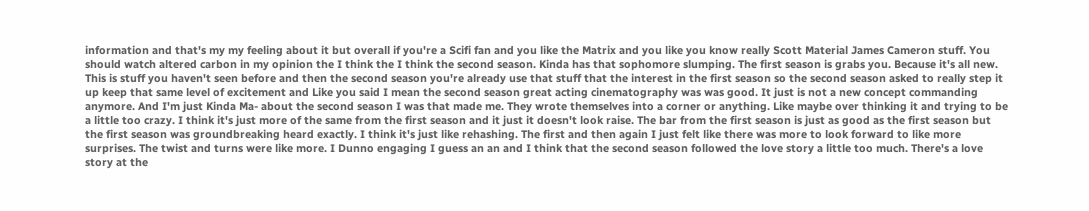information and that's my my feeling about it but overall if you're a Scifi fan and you like the Matrix and you like you know really Scott Material James Cameron stuff. You should watch altered carbon in my opinion the I think the I think the second season. Kinda has that sophomore slumping. The first season is grabs you. Because it's all new. This is stuff you haven't seen before and then the second season you're already use that stuff that the interest in the first season so the second season asked to really step it up keep that same level of excitement and Like you said I mean the second season great acting cinematography was was good. It just is not a new concept commanding anymore. And I'm just Kinda Ma- about the second season I was that made me. They wrote themselves into a corner or anything. Like maybe over thinking it and trying to be a little too crazy. I think it's just more of the same from the first season and it just it doesn't look raise. The bar from the first season is just as good as the first season but the first season was groundbreaking heard exactly. I think it's just like rehashing. The first and then again I just felt like there was more to look forward to like more surprises. The twist and turns were like more. I Dunno engaging I guess an an and I think that the second season followed the love story a little too much. There's a love story at the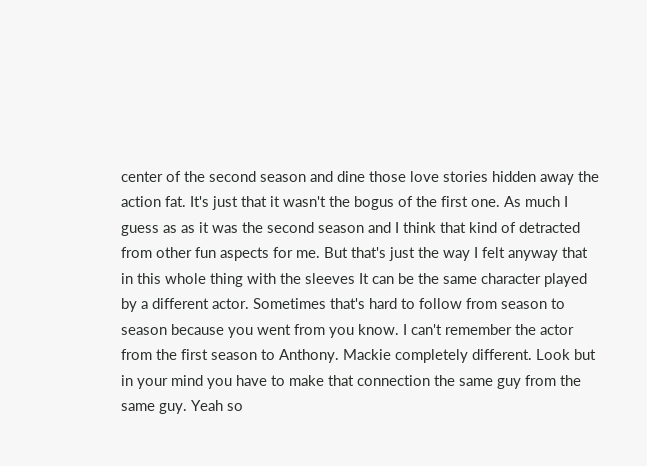center of the second season and dine those love stories hidden away the action fat. It's just that it wasn't the bogus of the first one. As much I guess as as it was the second season and I think that kind of detracted from other fun aspects for me. But that's just the way I felt anyway that in this whole thing with the sleeves It can be the same character played by a different actor. Sometimes that's hard to follow from season to season because you went from you know. I can't remember the actor from the first season to Anthony. Mackie completely different. Look but in your mind you have to make that connection the same guy from the same guy. Yeah so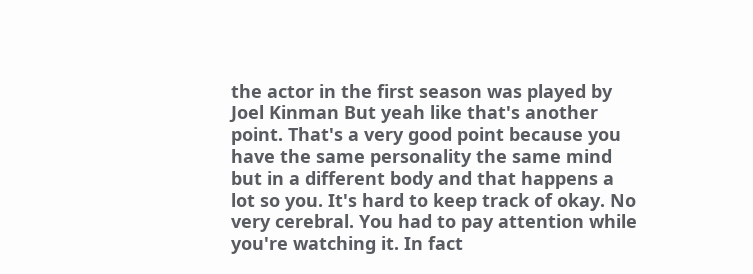the actor in the first season was played by Joel Kinman But yeah like that's another point. That's a very good point because you have the same personality the same mind but in a different body and that happens a lot so you. It's hard to keep track of okay. No very cerebral. You had to pay attention while you're watching it. In fact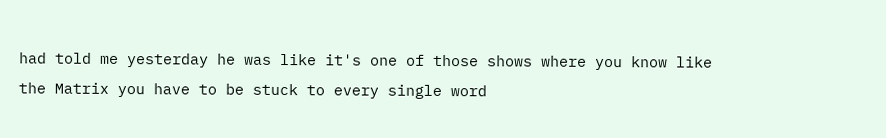had told me yesterday he was like it's one of those shows where you know like the Matrix you have to be stuck to every single word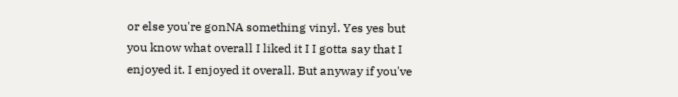or else you're gonNA something vinyl. Yes yes but you know what overall I liked it I I gotta say that I enjoyed it. I enjoyed it overall. But anyway if you've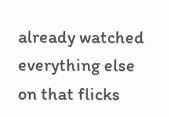already watched everything else on that flicks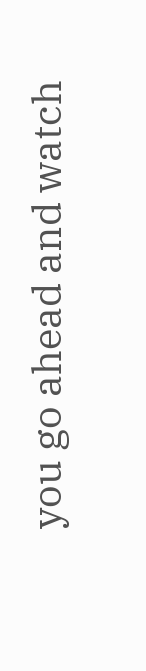you go ahead and watch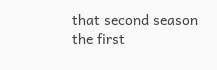that second season the first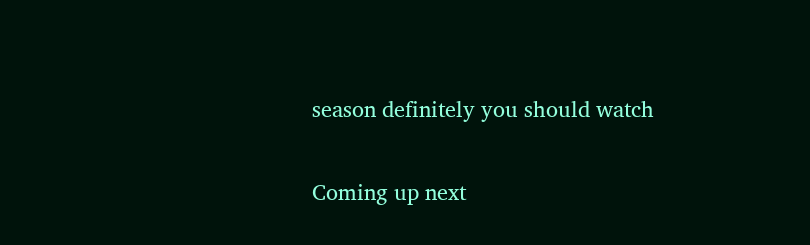season definitely you should watch

Coming up next